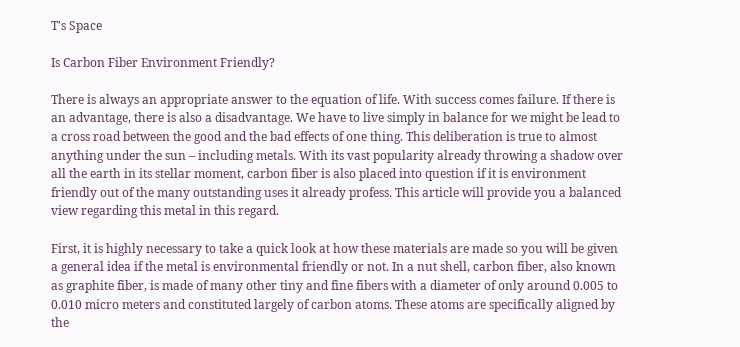T's Space

Is Carbon Fiber Environment Friendly?

There is always an appropriate answer to the equation of life. With success comes failure. If there is an advantage, there is also a disadvantage. We have to live simply in balance for we might be lead to a cross road between the good and the bad effects of one thing. This deliberation is true to almost anything under the sun – including metals. With its vast popularity already throwing a shadow over all the earth in its stellar moment, carbon fiber is also placed into question if it is environment friendly out of the many outstanding uses it already profess. This article will provide you a balanced view regarding this metal in this regard.

First, it is highly necessary to take a quick look at how these materials are made so you will be given a general idea if the metal is environmental friendly or not. In a nut shell, carbon fiber, also known as graphite fiber, is made of many other tiny and fine fibers with a diameter of only around 0.005 to 0.010 micro meters and constituted largely of carbon atoms. These atoms are specifically aligned by the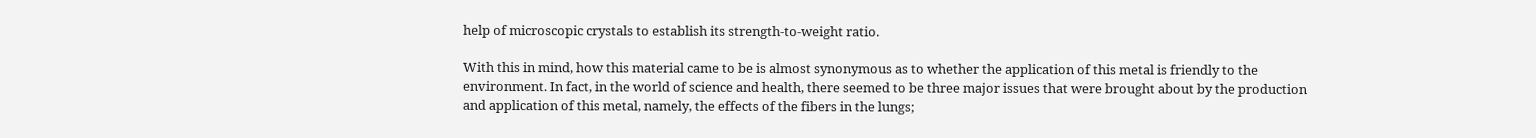help of microscopic crystals to establish its strength-to-weight ratio.

With this in mind, how this material came to be is almost synonymous as to whether the application of this metal is friendly to the environment. In fact, in the world of science and health, there seemed to be three major issues that were brought about by the production and application of this metal, namely, the effects of the fibers in the lungs;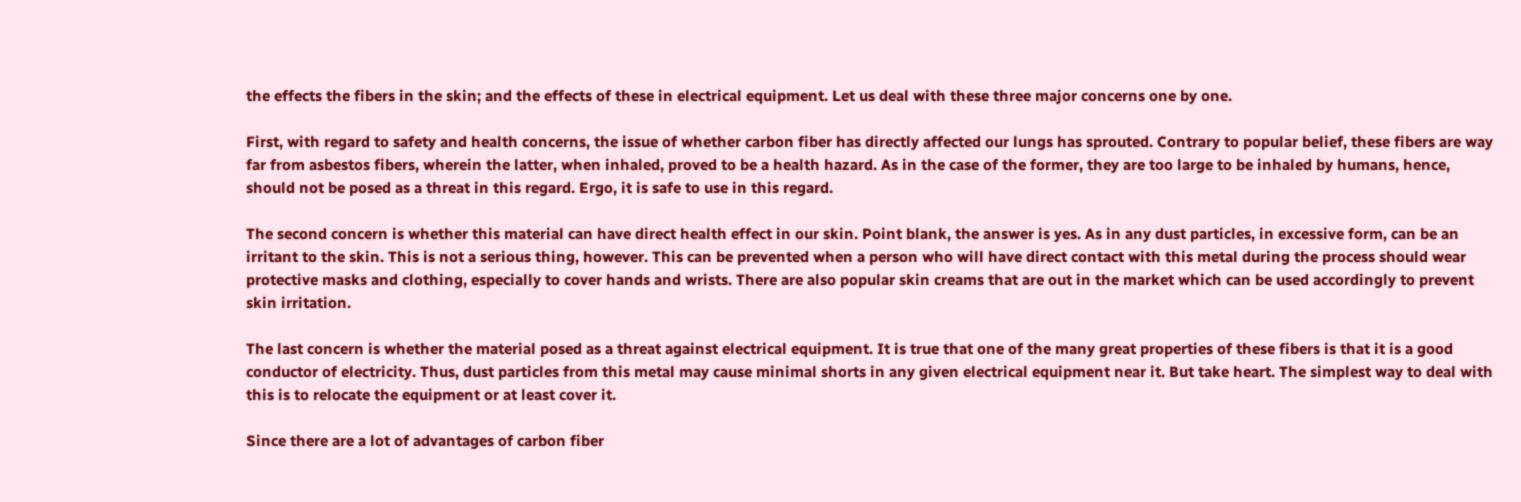the effects the fibers in the skin; and the effects of these in electrical equipment. Let us deal with these three major concerns one by one.

First, with regard to safety and health concerns, the issue of whether carbon fiber has directly affected our lungs has sprouted. Contrary to popular belief, these fibers are way far from asbestos fibers, wherein the latter, when inhaled, proved to be a health hazard. As in the case of the former, they are too large to be inhaled by humans, hence, should not be posed as a threat in this regard. Ergo, it is safe to use in this regard.

The second concern is whether this material can have direct health effect in our skin. Point blank, the answer is yes. As in any dust particles, in excessive form, can be an irritant to the skin. This is not a serious thing, however. This can be prevented when a person who will have direct contact with this metal during the process should wear protective masks and clothing, especially to cover hands and wrists. There are also popular skin creams that are out in the market which can be used accordingly to prevent skin irritation.

The last concern is whether the material posed as a threat against electrical equipment. It is true that one of the many great properties of these fibers is that it is a good conductor of electricity. Thus, dust particles from this metal may cause minimal shorts in any given electrical equipment near it. But take heart. The simplest way to deal with this is to relocate the equipment or at least cover it.

Since there are a lot of advantages of carbon fiber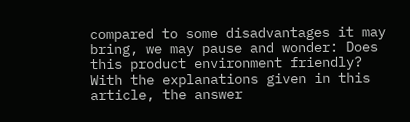compared to some disadvantages it may bring, we may pause and wonder: Does this product environment friendly? With the explanations given in this article, the answer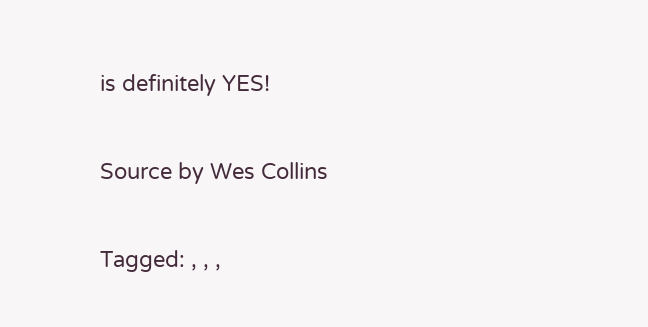is definitely YES!

Source by Wes Collins

Tagged: , , ,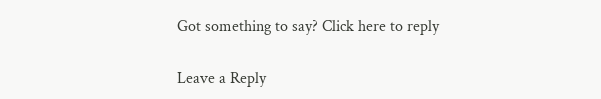Got something to say? Click here to reply

Leave a Reply